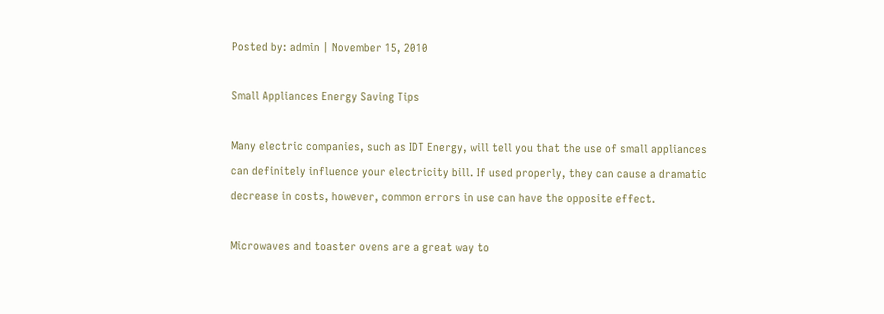Posted by: admin | November 15, 2010

Small Appliances Energy Saving Tips

Many electric companies, such as IDT Energy, will tell you that the use of small appliances can definitely influence your electricity bill. If used properly, they can cause a dramatic decrease in costs, however, common errors in use can have the opposite effect.

Microwaves and toaster ovens are a great way to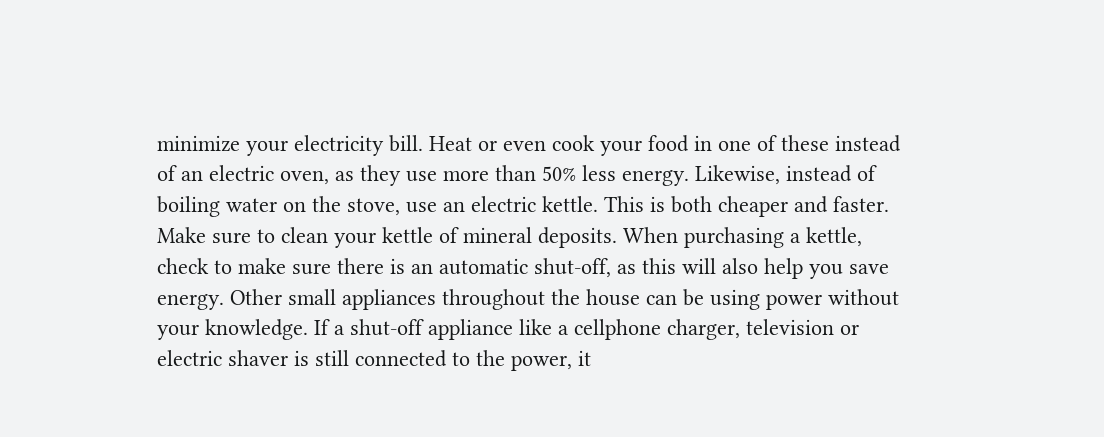minimize your electricity bill. Heat or even cook your food in one of these instead of an electric oven, as they use more than 50% less energy. Likewise, instead of boiling water on the stove, use an electric kettle. This is both cheaper and faster. Make sure to clean your kettle of mineral deposits. When purchasing a kettle, check to make sure there is an automatic shut-off, as this will also help you save energy. Other small appliances throughout the house can be using power without your knowledge. If a shut-off appliance like a cellphone charger, television or electric shaver is still connected to the power, it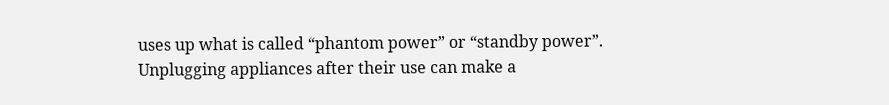uses up what is called “phantom power” or “standby power”. Unplugging appliances after their use can make a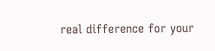real difference for your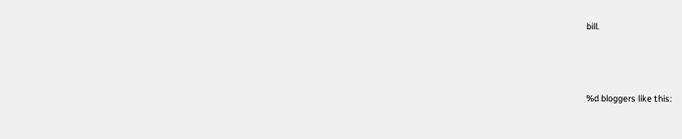bill.



%d bloggers like this: